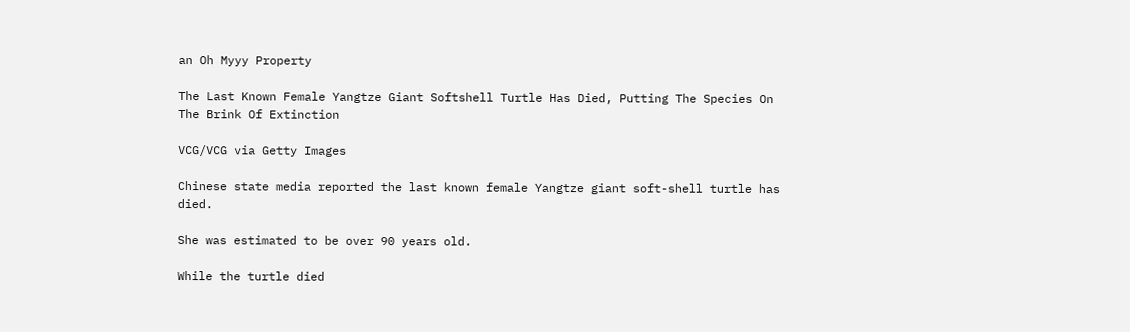an Oh Myyy Property

The Last Known Female Yangtze Giant Softshell Turtle Has Died, Putting The Species On The Brink Of Extinction

VCG/VCG via Getty Images

Chinese state media reported the last known female Yangtze giant soft-shell turtle has died.

She was estimated to be over 90 years old.

While the turtle died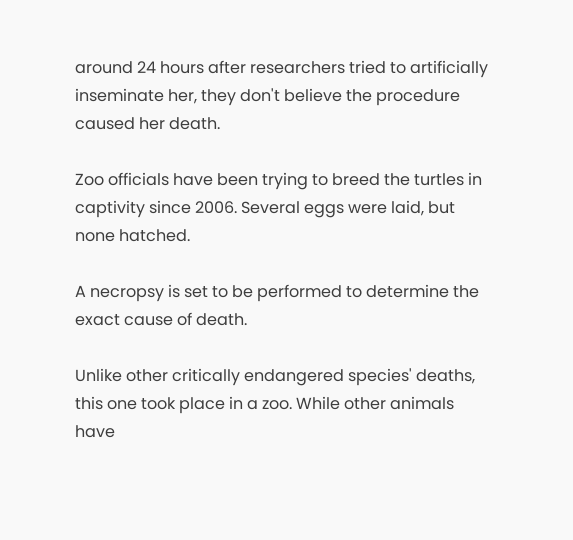around 24 hours after researchers tried to artificially inseminate her, they don't believe the procedure caused her death.

Zoo officials have been trying to breed the turtles in captivity since 2006. Several eggs were laid, but none hatched.

A necropsy is set to be performed to determine the exact cause of death.

Unlike other critically endangered species' deaths, this one took place in a zoo. While other animals have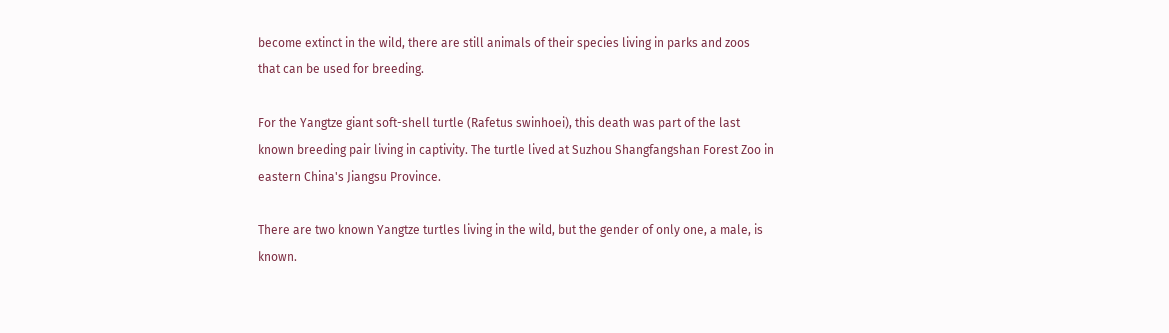become extinct in the wild, there are still animals of their species living in parks and zoos that can be used for breeding.

For the Yangtze giant soft-shell turtle (Rafetus swinhoei), this death was part of the last known breeding pair living in captivity. The turtle lived at Suzhou Shangfangshan Forest Zoo in eastern China's Jiangsu Province.

There are two known Yangtze turtles living in the wild, but the gender of only one, a male, is known.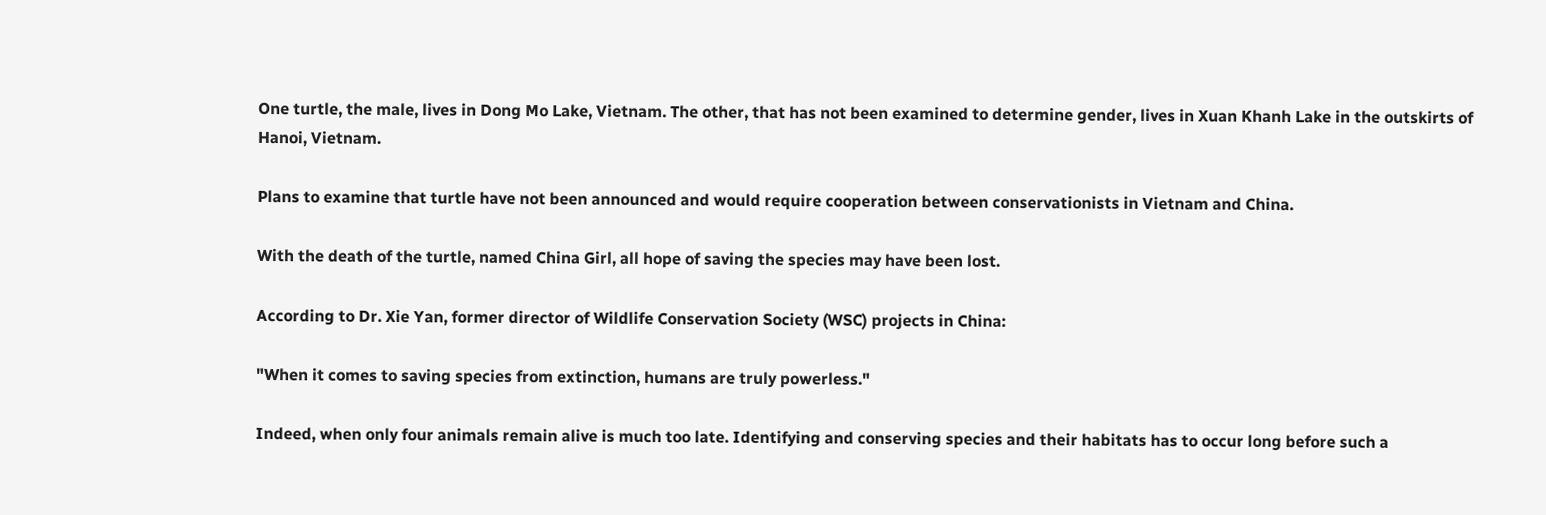One turtle, the male, lives in Dong Mo Lake, Vietnam. The other, that has not been examined to determine gender, lives in Xuan Khanh Lake in the outskirts of Hanoi, Vietnam.

Plans to examine that turtle have not been announced and would require cooperation between conservationists in Vietnam and China.

With the death of the turtle, named China Girl, all hope of saving the species may have been lost.

According to Dr. Xie Yan, former director of Wildlife Conservation Society (WSC) projects in China:

"When it comes to saving species from extinction, humans are truly powerless."

Indeed, when only four animals remain alive is much too late. Identifying and conserving species and their habitats has to occur long before such a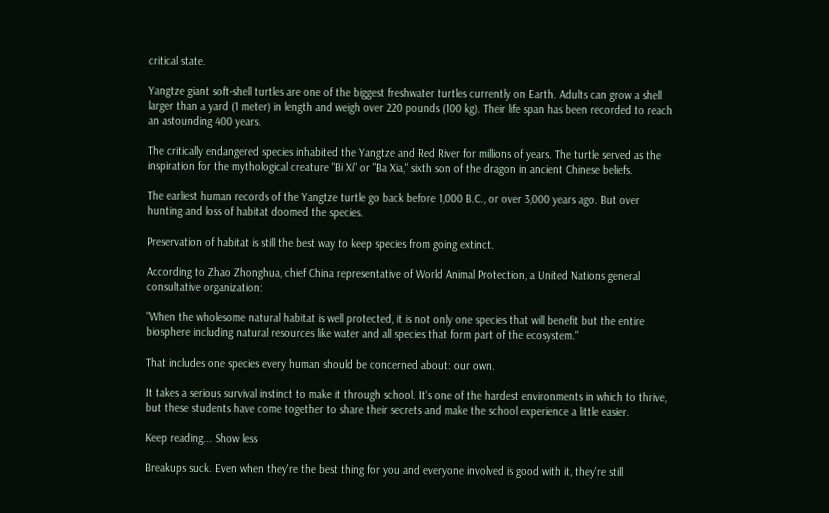critical state.

Yangtze giant soft-shell turtles are one of the biggest freshwater turtles currently on Earth. Adults can grow a shell larger than a yard (1 meter) in length and weigh over 220 pounds (100 kg). Their life span has been recorded to reach an astounding 400 years.

The critically endangered species inhabited the Yangtze and Red River for millions of years. The turtle served as the inspiration for the mythological creature "Bi Xi" or "Ba Xia," sixth son of the dragon in ancient Chinese beliefs.

The earliest human records of the Yangtze turtle go back before 1,000 B.C., or over 3,000 years ago. But over hunting and loss of habitat doomed the species.

Preservation of habitat is still the best way to keep species from going extinct.

According to Zhao Zhonghua, chief China representative of World Animal Protection, a United Nations general consultative organization:

"When the wholesome natural habitat is well protected, it is not only one species that will benefit but the entire biosphere including natural resources like water and all species that form part of the ecosystem."

That includes one species every human should be concerned about: our own.

It takes a serious survival instinct to make it through school. It's one of the hardest environments in which to thrive, but these students have come together to share their secrets and make the school experience a little easier.

Keep reading... Show less

Breakups suck. Even when they're the best thing for you and everyone involved is good with it, they're still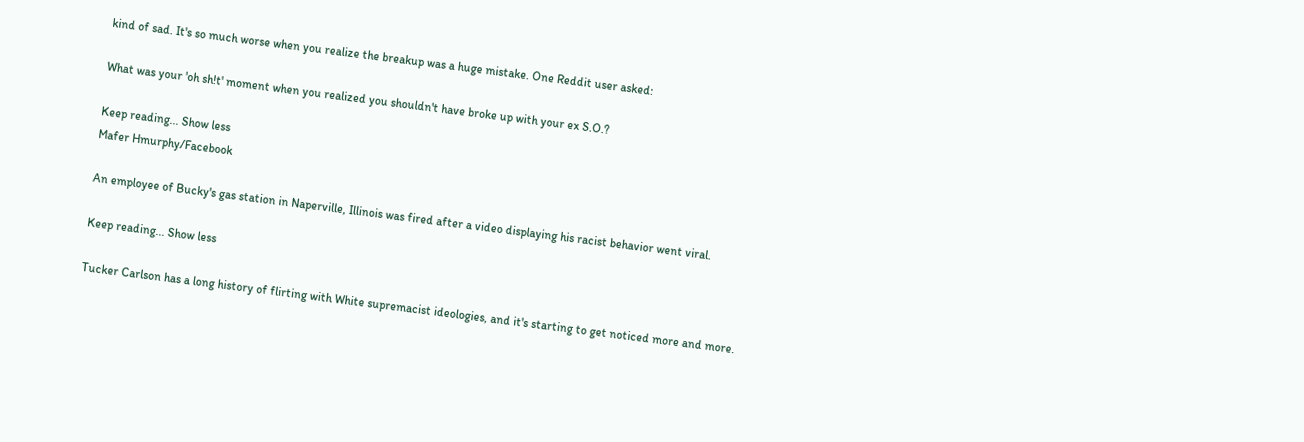kind of sad. It's so much worse when you realize the breakup was a huge mistake. One Reddit user asked:

What was your 'oh sh!t' moment when you realized you shouldn't have broke up with your ex S.O.?

Keep reading... Show less
Mafer Hmurphy/Facebook

An employee of Bucky's gas station in Naperville, Illinois was fired after a video displaying his racist behavior went viral.

Keep reading... Show less

Tucker Carlson has a long history of flirting with White supremacist ideologies, and it's starting to get noticed more and more.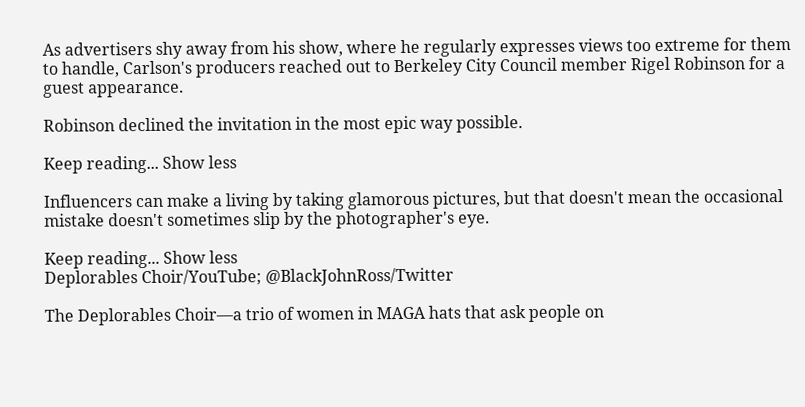As advertisers shy away from his show, where he regularly expresses views too extreme for them to handle, Carlson's producers reached out to Berkeley City Council member Rigel Robinson for a guest appearance.

Robinson declined the invitation in the most epic way possible.

Keep reading... Show less

Influencers can make a living by taking glamorous pictures, but that doesn't mean the occasional mistake doesn't sometimes slip by the photographer's eye.

Keep reading... Show less
Deplorables Choir/YouTube; @BlackJohnRoss/Twitter

The Deplorables Choir—a trio of women in MAGA hats that ask people on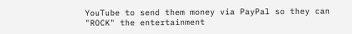YouTube to send them money via PayPal so they can "ROCK" the entertainment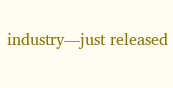industry—just released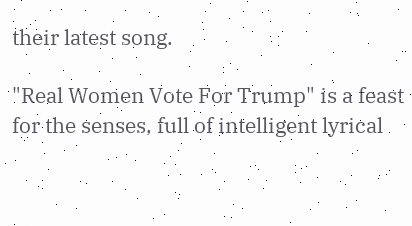their latest song.

"Real Women Vote For Trump" is a feast for the senses, full of intelligent lyrical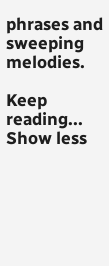phrases and sweeping melodies.

Keep reading... Show less